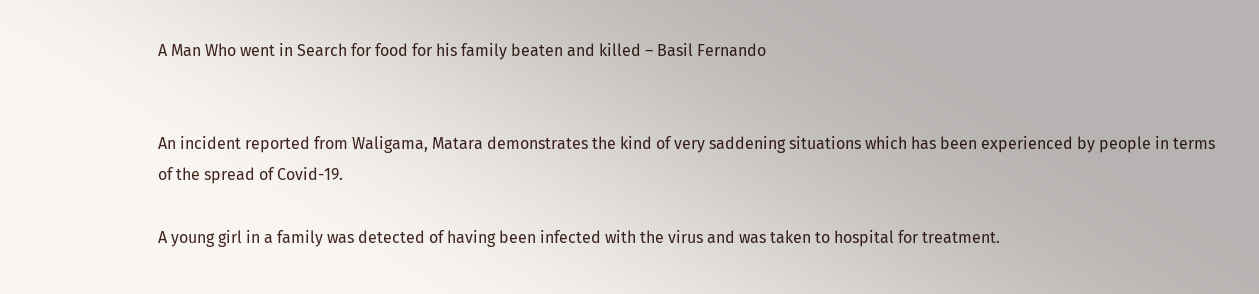A Man Who went in Search for food for his family beaten and killed – Basil Fernando


An incident reported from Waligama, Matara demonstrates the kind of very saddening situations which has been experienced by people in terms of the spread of Covid-19.

A young girl in a family was detected of having been infected with the virus and was taken to hospital for treatment.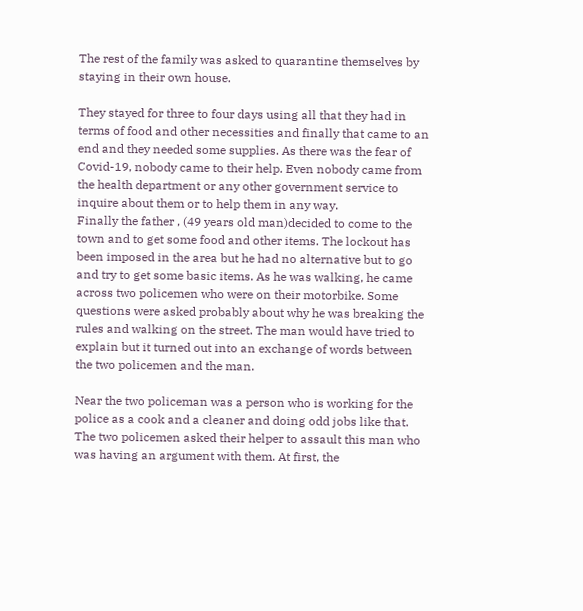The rest of the family was asked to quarantine themselves by staying in their own house.

They stayed for three to four days using all that they had in terms of food and other necessities and finally that came to an end and they needed some supplies. As there was the fear of Covid-19, nobody came to their help. Even nobody came from the health department or any other government service to inquire about them or to help them in any way.
Finally the father , (49 years old man)decided to come to the town and to get some food and other items. The lockout has been imposed in the area but he had no alternative but to go and try to get some basic items. As he was walking, he came across two policemen who were on their motorbike. Some questions were asked probably about why he was breaking the rules and walking on the street. The man would have tried to explain but it turned out into an exchange of words between the two policemen and the man.

Near the two policeman was a person who is working for the police as a cook and a cleaner and doing odd jobs like that. The two policemen asked their helper to assault this man who was having an argument with them. At first, the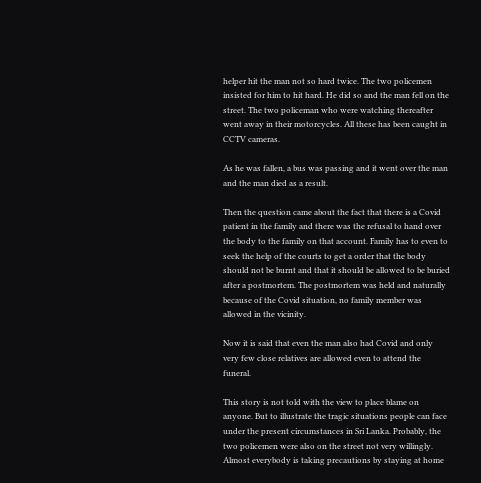helper hit the man not so hard twice. The two policemen insisted for him to hit hard. He did so and the man fell on the street. The two policeman who were watching thereafter went away in their motorcycles. All these has been caught in CCTV cameras.

As he was fallen, a bus was passing and it went over the man and the man died as a result.

Then the question came about the fact that there is a Covid patient in the family and there was the refusal to hand over the body to the family on that account. Family has to even to seek the help of the courts to get a order that the body should not be burnt and that it should be allowed to be buried after a postmortem. The postmortem was held and naturally because of the Covid situation, no family member was allowed in the vicinity.

Now it is said that even the man also had Covid and only very few close relatives are allowed even to attend the funeral.

This story is not told with the view to place blame on anyone. But to illustrate the tragic situations people can face under the present circumstances in Sri Lanka. Probably, the two policemen were also on the street not very willingly. Almost everybody is taking precautions by staying at home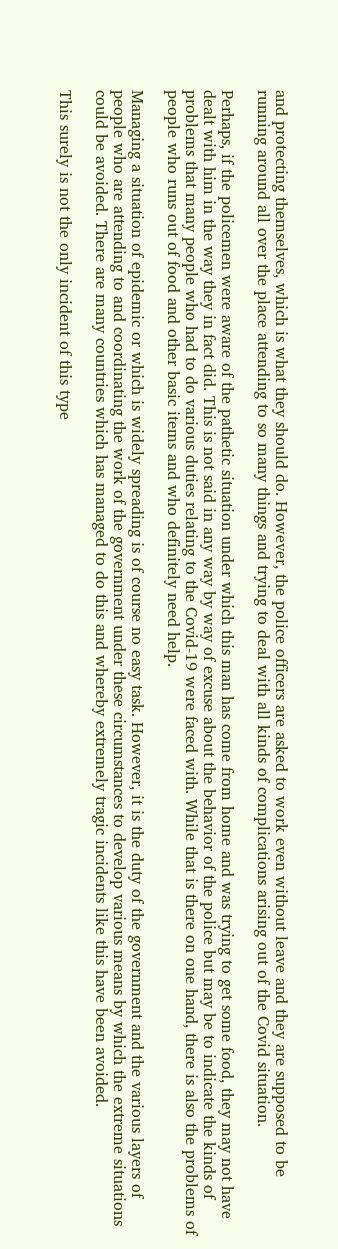and protecting themselves, which is what they should do. However, the police officers are asked to work even without leave and they are supposed to be running around all over the place attending to so many things and trying to deal with all kinds of complications arising out of the Covid situation.

Perhaps, if the policemen were aware of the pathetic situation under which this man has come from home and was trying to get some food, they may not have dealt with him in the way they in fact did. This is not said in any way by way of excuse about the behavior of the police but may be to indicate the kinds of problems that many people who had to do various duties relating to the Covid-19 were faced with. While that is there on one hand, there is also the problems of people who runs out of food and other basic items and who definitely need help.

Managing a situation of epidemic or which is widely spreading is of course no easy task. However, it is the duty of the government and the various layers of people who are attending to and coordinating the work of the government under these circumstances to develop various means by which the extreme situations could be avoided. There are many countries which has managed to do this and whereby extremely tragic incidents like this have been avoided.

This surely is not the only incident of this type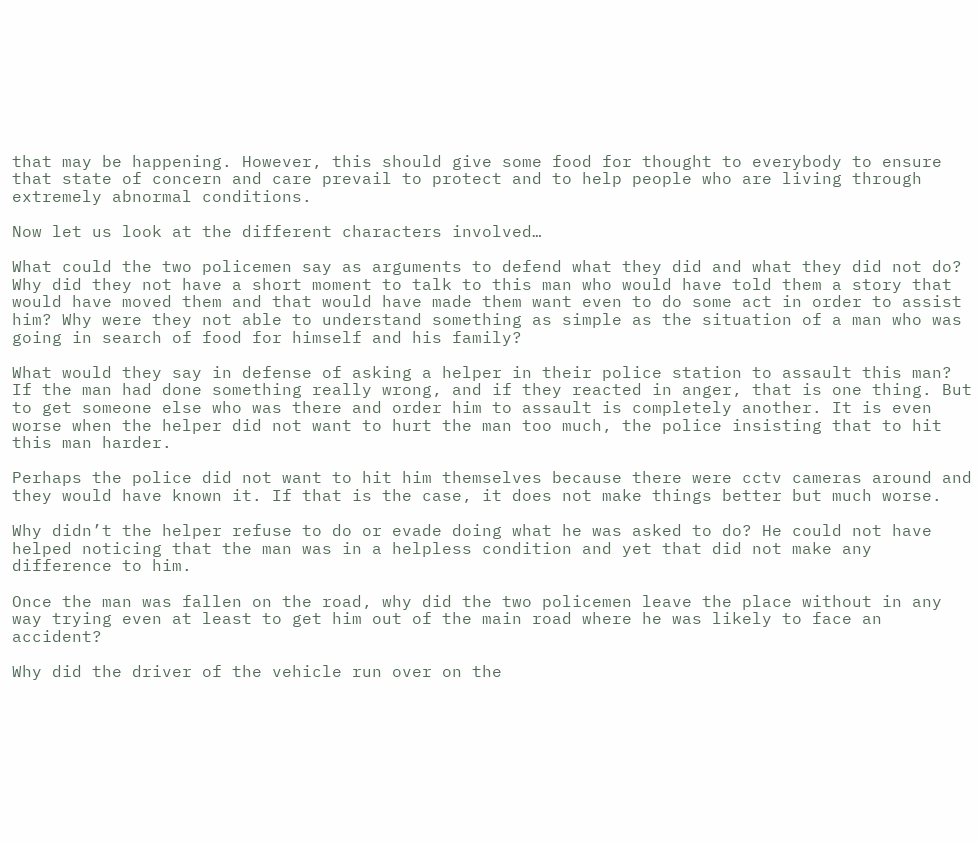that may be happening. However, this should give some food for thought to everybody to ensure that state of concern and care prevail to protect and to help people who are living through extremely abnormal conditions.

Now let us look at the different characters involved…

What could the two policemen say as arguments to defend what they did and what they did not do? Why did they not have a short moment to talk to this man who would have told them a story that would have moved them and that would have made them want even to do some act in order to assist him? Why were they not able to understand something as simple as the situation of a man who was going in search of food for himself and his family?

What would they say in defense of asking a helper in their police station to assault this man? If the man had done something really wrong, and if they reacted in anger, that is one thing. But to get someone else who was there and order him to assault is completely another. It is even worse when the helper did not want to hurt the man too much, the police insisting that to hit this man harder.

Perhaps the police did not want to hit him themselves because there were cctv cameras around and they would have known it. If that is the case, it does not make things better but much worse.

Why didn’t the helper refuse to do or evade doing what he was asked to do? He could not have helped noticing that the man was in a helpless condition and yet that did not make any difference to him.

Once the man was fallen on the road, why did the two policemen leave the place without in any way trying even at least to get him out of the main road where he was likely to face an accident?

Why did the driver of the vehicle run over on the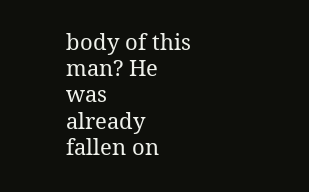body of this man? He was already fallen on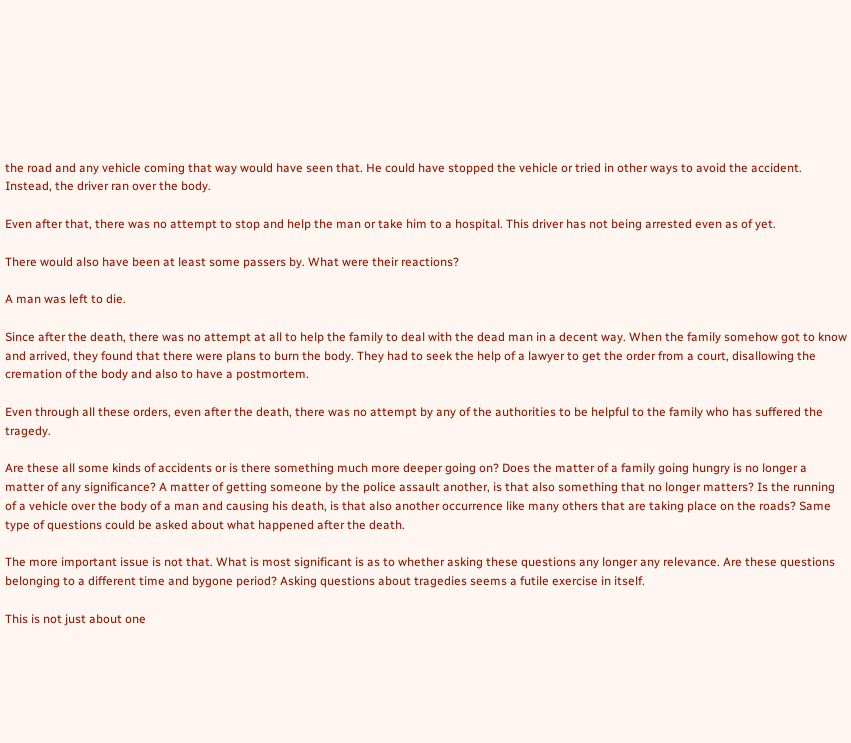the road and any vehicle coming that way would have seen that. He could have stopped the vehicle or tried in other ways to avoid the accident. Instead, the driver ran over the body.

Even after that, there was no attempt to stop and help the man or take him to a hospital. This driver has not being arrested even as of yet.

There would also have been at least some passers by. What were their reactions?

A man was left to die.

Since after the death, there was no attempt at all to help the family to deal with the dead man in a decent way. When the family somehow got to know and arrived, they found that there were plans to burn the body. They had to seek the help of a lawyer to get the order from a court, disallowing the cremation of the body and also to have a postmortem.

Even through all these orders, even after the death, there was no attempt by any of the authorities to be helpful to the family who has suffered the tragedy.

Are these all some kinds of accidents or is there something much more deeper going on? Does the matter of a family going hungry is no longer a matter of any significance? A matter of getting someone by the police assault another, is that also something that no longer matters? Is the running of a vehicle over the body of a man and causing his death, is that also another occurrence like many others that are taking place on the roads? Same type of questions could be asked about what happened after the death.

The more important issue is not that. What is most significant is as to whether asking these questions any longer any relevance. Are these questions belonging to a different time and bygone period? Asking questions about tragedies seems a futile exercise in itself.

This is not just about one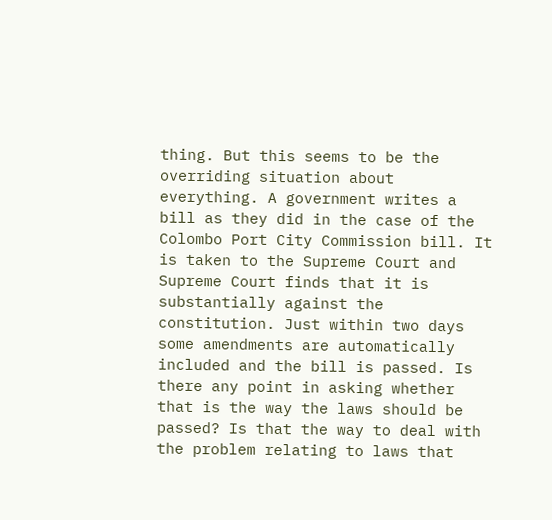thing. But this seems to be the overriding situation about everything. A government writes a bill as they did in the case of the Colombo Port City Commission bill. It is taken to the Supreme Court and Supreme Court finds that it is substantially against the constitution. Just within two days some amendments are automatically included and the bill is passed. Is there any point in asking whether that is the way the laws should be passed? Is that the way to deal with the problem relating to laws that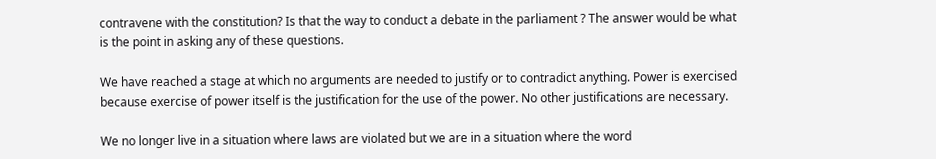contravene with the constitution? Is that the way to conduct a debate in the parliament ? The answer would be what is the point in asking any of these questions.

We have reached a stage at which no arguments are needed to justify or to contradict anything. Power is exercised because exercise of power itself is the justification for the use of the power. No other justifications are necessary.

We no longer live in a situation where laws are violated but we are in a situation where the word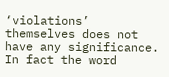‘violations’ themselves does not have any significance. In fact the word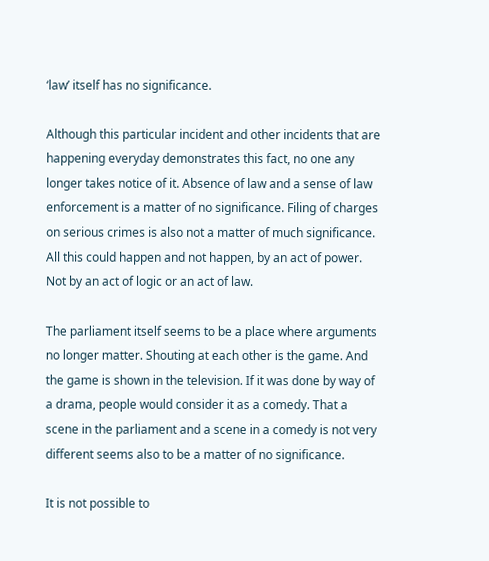‘law’ itself has no significance.

Although this particular incident and other incidents that are happening everyday demonstrates this fact, no one any longer takes notice of it. Absence of law and a sense of law enforcement is a matter of no significance. Filing of charges on serious crimes is also not a matter of much significance. All this could happen and not happen, by an act of power. Not by an act of logic or an act of law.

The parliament itself seems to be a place where arguments no longer matter. Shouting at each other is the game. And the game is shown in the television. If it was done by way of a drama, people would consider it as a comedy. That a scene in the parliament and a scene in a comedy is not very different seems also to be a matter of no significance.

It is not possible to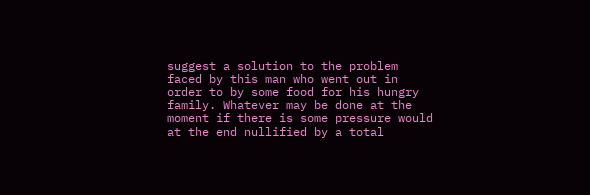suggest a solution to the problem faced by this man who went out in order to by some food for his hungry family. Whatever may be done at the moment if there is some pressure would at the end nullified by a total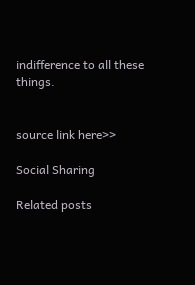indifference to all these things.


source link here>>

Social Sharing

Related posts